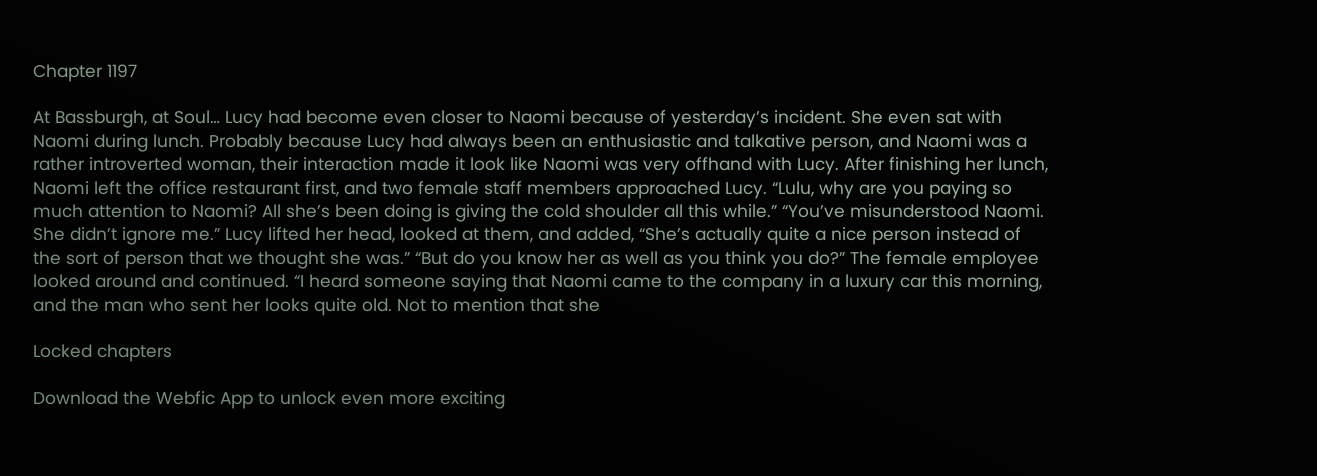Chapter 1197

At Bassburgh, at Soul… Lucy had become even closer to Naomi because of yesterday’s incident. She even sat with Naomi during lunch. Probably because Lucy had always been an enthusiastic and talkative person, and Naomi was a rather introverted woman, their interaction made it look like Naomi was very offhand with Lucy. After finishing her lunch, Naomi left the office restaurant first, and two female staff members approached Lucy. “Lulu, why are you paying so much attention to Naomi? All she’s been doing is giving the cold shoulder all this while.” “You’ve misunderstood Naomi. She didn’t ignore me.” Lucy lifted her head, looked at them, and added, “She’s actually quite a nice person instead of the sort of person that we thought she was.” “But do you know her as well as you think you do?” The female employee looked around and continued. “I heard someone saying that Naomi came to the company in a luxury car this morning, and the man who sent her looks quite old. Not to mention that she

Locked chapters

Download the Webfic App to unlock even more exciting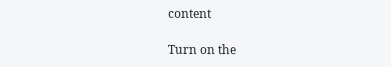content

Turn on the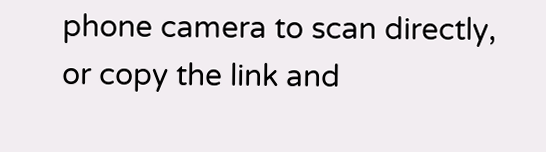phone camera to scan directly, or copy the link and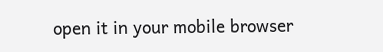open it in your mobile browser